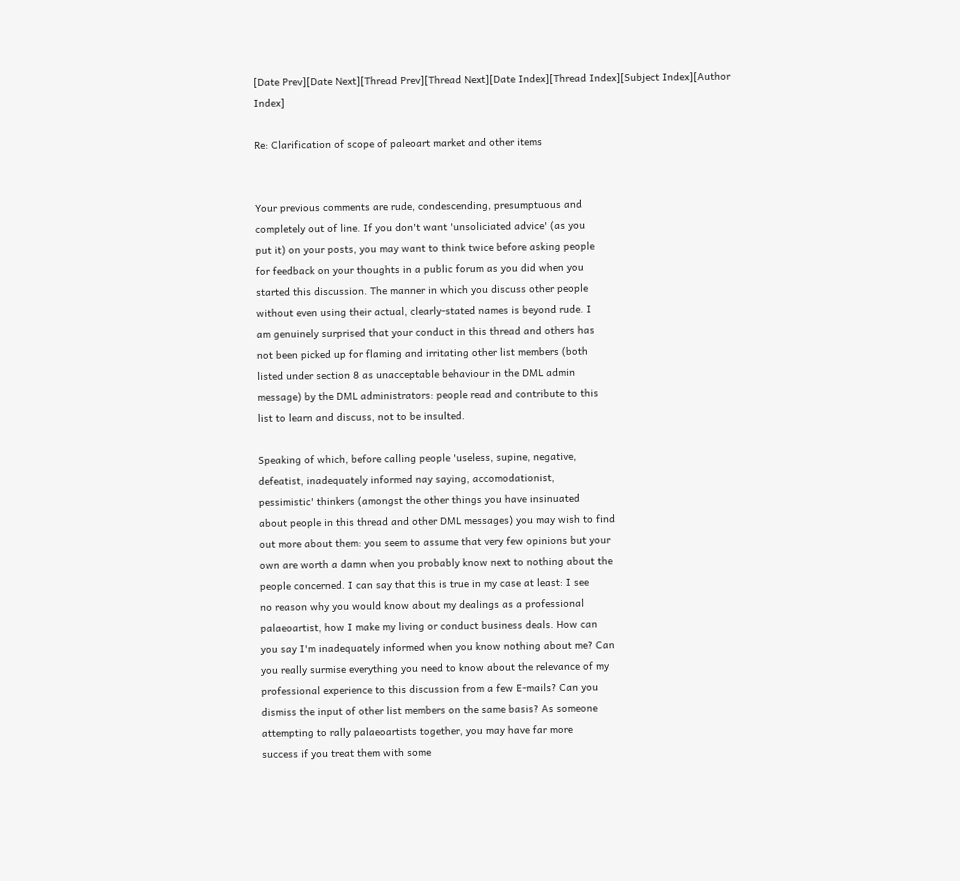[Date Prev][Date Next][Thread Prev][Thread Next][Date Index][Thread Index][Subject Index][Author Index]

Re: Clarification of scope of paleoart market and other items


Your previous comments are rude, condescending, presumptuous and
completely out of line. If you don't want 'unsoliciated advice' (as you
put it) on your posts, you may want to think twice before asking people
for feedback on your thoughts in a public forum as you did when you
started this discussion. The manner in which you discuss other people
without even using their actual, clearly-stated names is beyond rude. I
am genuinely surprised that your conduct in this thread and others has
not been picked up for flaming and irritating other list members (both
listed under section 8 as unacceptable behaviour in the DML admin
message) by the DML administrators: people read and contribute to this
list to learn and discuss, not to be insulted.

Speaking of which, before calling people 'useless, supine, negative,
defeatist, inadequately informed nay saying, accomodationist,
pessimistic' thinkers (amongst the other things you have insinuated
about people in this thread and other DML messages) you may wish to find
out more about them: you seem to assume that very few opinions but your
own are worth a damn when you probably know next to nothing about the
people concerned. I can say that this is true in my case at least: I see
no reason why you would know about my dealings as a professional
palaeoartist, how I make my living or conduct business deals. How can
you say I'm inadequately informed when you know nothing about me? Can
you really surmise everything you need to know about the relevance of my
professional experience to this discussion from a few E-mails? Can you
dismiss the input of other list members on the same basis? As someone
attempting to rally palaeoartists together, you may have far more
success if you treat them with some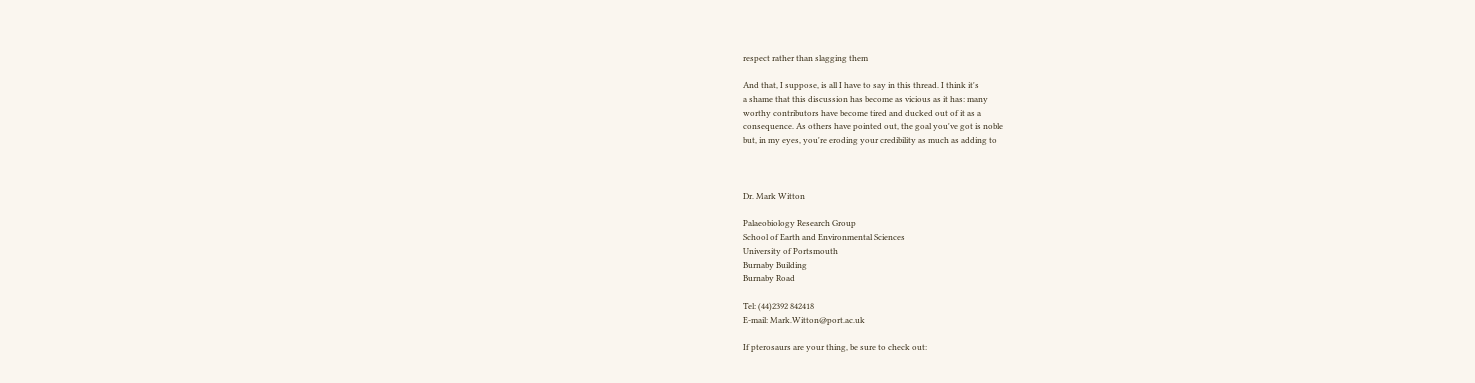respect rather than slagging them

And that, I suppose, is all I have to say in this thread. I think it's
a shame that this discussion has become as vicious as it has: many
worthy contributors have become tired and ducked out of it as a
consequence. As others have pointed out, the goal you've got is noble
but, in my eyes, you're eroding your credibility as much as adding to



Dr. Mark Witton

Palaeobiology Research Group
School of Earth and Environmental Sciences
University of Portsmouth
Burnaby Building
Burnaby Road

Tel: (44)2392 842418
E-mail: Mark.Witton@port.ac.uk

If pterosaurs are your thing, be sure to check out: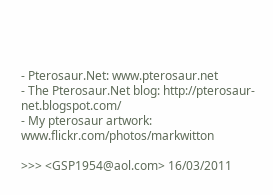- Pterosaur.Net: www.pterosaur.net
- The Pterosaur.Net blog: http://pterosaur-net.blogspot.com/
- My pterosaur artwork: www.flickr.com/photos/markwitton

>>> <GSP1954@aol.com> 16/03/2011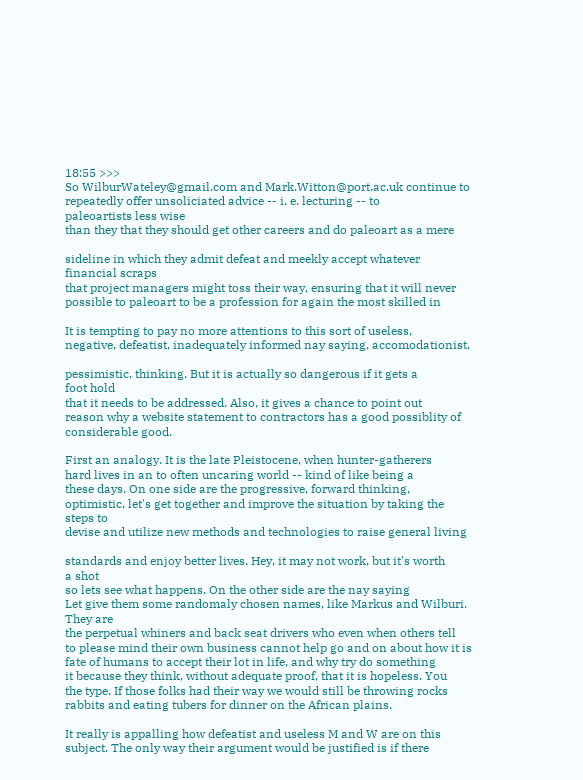18:55 >>>
So WilburWateley@gmail.com and Mark.Witton@port.ac.uk continue to
repeatedly offer unsoliciated advice -- i. e. lecturing -- to
paleoartists less wise
than they that they should get other careers and do paleoart as a mere

sideline in which they admit defeat and meekly accept whatever
financial scraps
that project managers might toss their way, ensuring that it will never
possible to paleoart to be a profession for again the most skilled in

It is tempting to pay no more attentions to this sort of useless,
negative, defeatist, inadequately informed nay saying, accomodationist,

pessimistic, thinking. But it is actually so dangerous if it gets a
foot hold
that it needs to be addressed. Also, it gives a chance to point out
reason why a website statement to contractors has a good possiblity of
considerable good.

First an analogy. It is the late Pleistocene, when hunter-gatherers
hard lives in an to often uncaring world -- kind of like being a
these days. On one side are the progressive, forward thinking,
optimistic, let's get together and improve the situation by taking the
steps to
devise and utilize new methods and technologies to raise general living

standards and enjoy better lives. Hey, it may not work, but it's worth
a shot
so lets see what happens. On the other side are the nay saying
Let give them some randomaly chosen names, like Markus and Wilburi.
They are
the perpetual whiners and back seat drivers who even when others tell
to please mind their own business cannot help go and on about how it is
fate of humans to accept their lot in life, and why try do something
it because they think, without adequate proof, that it is hopeless. You
the type. If those folks had their way we would still be throwing rocks
rabbits and eating tubers for dinner on the African plains.

It really is appalling how defeatist and useless M and W are on this
subject. The only way their argument would be justified is if there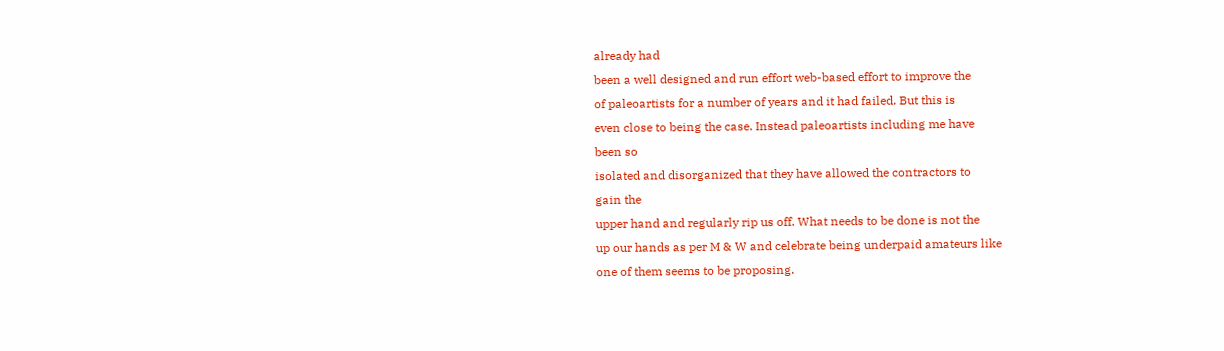already had
been a well designed and run effort web-based effort to improve the
of paleoartists for a number of years and it had failed. But this is
even close to being the case. Instead paleoartists including me have
been so
isolated and disorganized that they have allowed the contractors to
gain the
upper hand and regularly rip us off. What needs to be done is not the
up our hands as per M & W and celebrate being underpaid amateurs like
one of them seems to be proposing.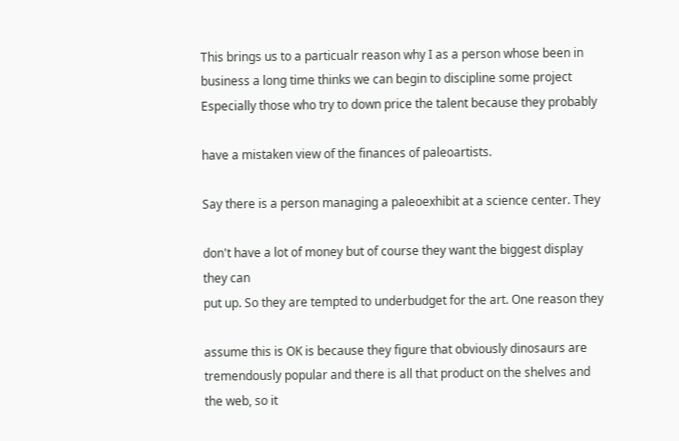This brings us to a particualr reason why I as a person whose been in
business a long time thinks we can begin to discipline some project
Especially those who try to down price the talent because they probably

have a mistaken view of the finances of paleoartists.

Say there is a person managing a paleoexhibit at a science center. They

don't have a lot of money but of course they want the biggest display
they can
put up. So they are tempted to underbudget for the art. One reason they

assume this is OK is because they figure that obviously dinosaurs are
tremendously popular and there is all that product on the shelves and
the web, so it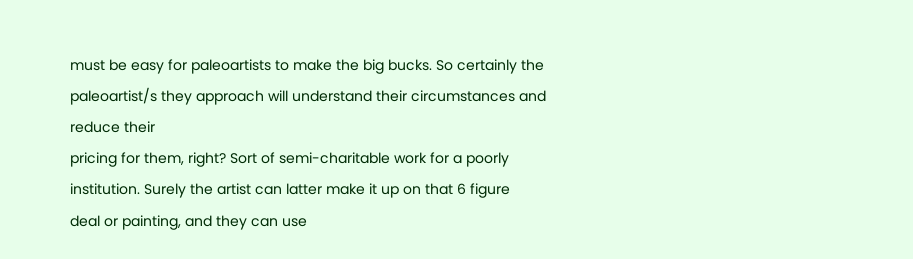must be easy for paleoartists to make the big bucks. So certainly the
paleoartist/s they approach will understand their circumstances and
reduce their
pricing for them, right? Sort of semi-charitable work for a poorly
institution. Surely the artist can latter make it up on that 6 figure
deal or painting, and they can use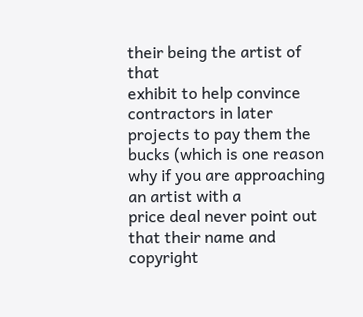their being the artist of that
exhibit to help convince contractors in later projects to pay them the
bucks (which is one reason why if you are approaching an artist with a
price deal never point out that their name and copyright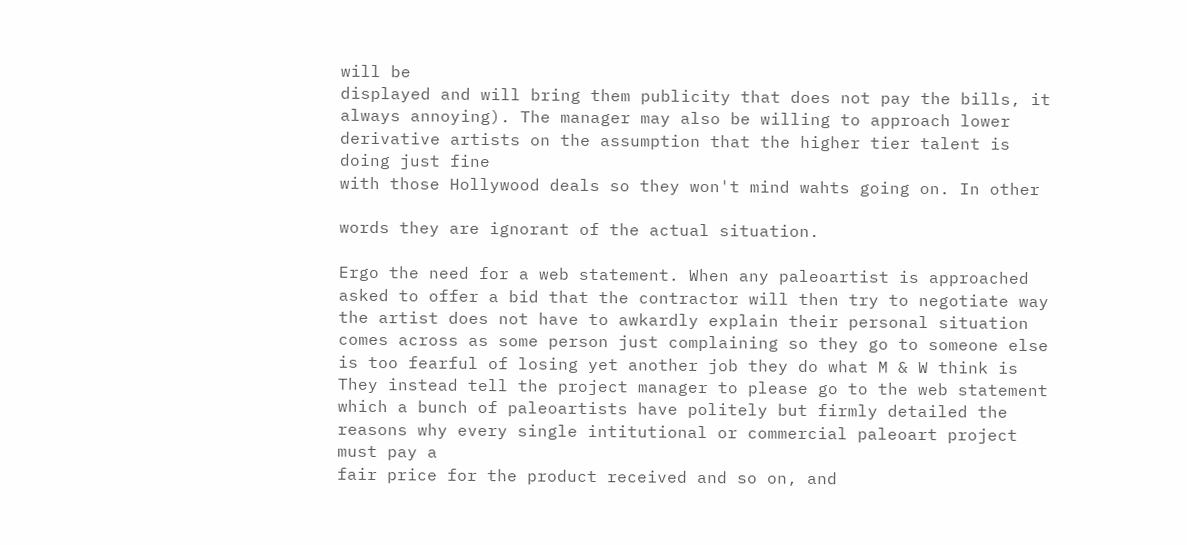will be
displayed and will bring them publicity that does not pay the bills, it
always annoying). The manager may also be willing to approach lower
derivative artists on the assumption that the higher tier talent is
doing just fine
with those Hollywood deals so they won't mind wahts going on. In other

words they are ignorant of the actual situation.

Ergo the need for a web statement. When any paleoartist is approached
asked to offer a bid that the contractor will then try to negotiate way
the artist does not have to awkardly explain their personal situation
comes across as some person just complaining so they go to someone else
is too fearful of losing yet another job they do what M & W think is
They instead tell the project manager to please go to the web statement
which a bunch of paleoartists have politely but firmly detailed the
reasons why every single intitutional or commercial paleoart project
must pay a
fair price for the product received and so on, and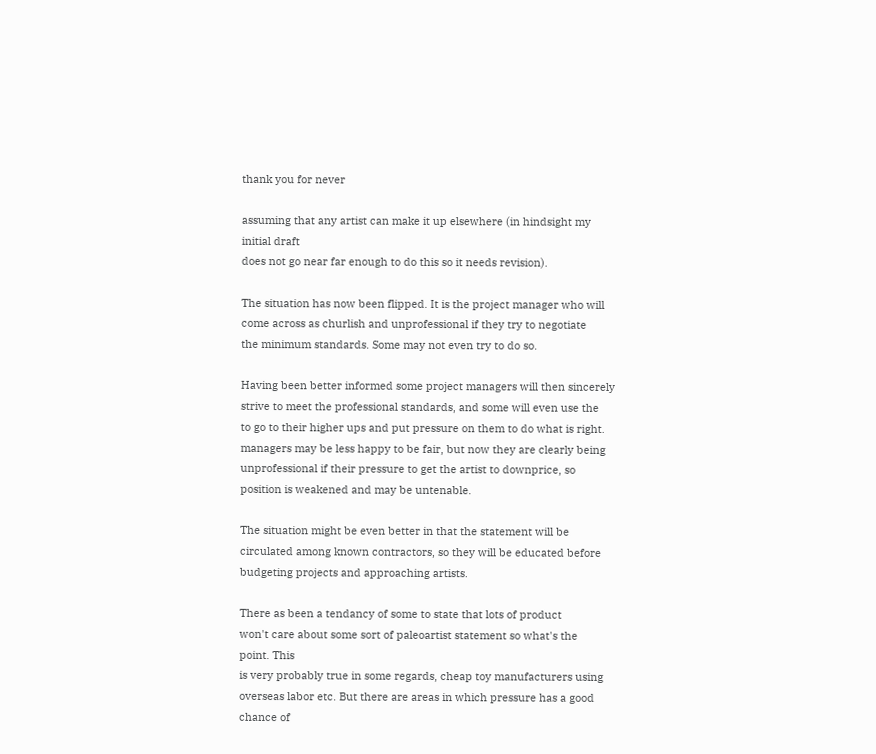thank you for never

assuming that any artist can make it up elsewhere (in hindsight my
initial draft
does not go near far enough to do this so it needs revision).

The situation has now been flipped. It is the project manager who will
come across as churlish and unprofessional if they try to negotiate
the minimum standards. Some may not even try to do so.

Having been better informed some project managers will then sincerely
strive to meet the professional standards, and some will even use the
to go to their higher ups and put pressure on them to do what is right.
managers may be less happy to be fair, but now they are clearly being
unprofessional if their pressure to get the artist to downprice, so
position is weakened and may be untenable.

The situation might be even better in that the statement will be
circulated among known contractors, so they will be educated before
budgeting projects and approaching artists.

There as been a tendancy of some to state that lots of product
won't care about some sort of paleoartist statement so what's the
point. This
is very probably true in some regards, cheap toy manufacturers using
overseas labor etc. But there are areas in which pressure has a good
chance of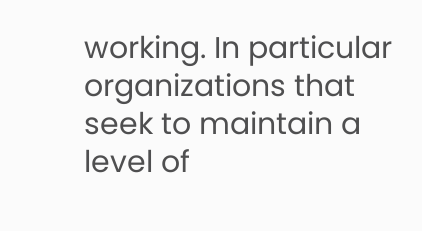working. In particular organizations that seek to maintain a level of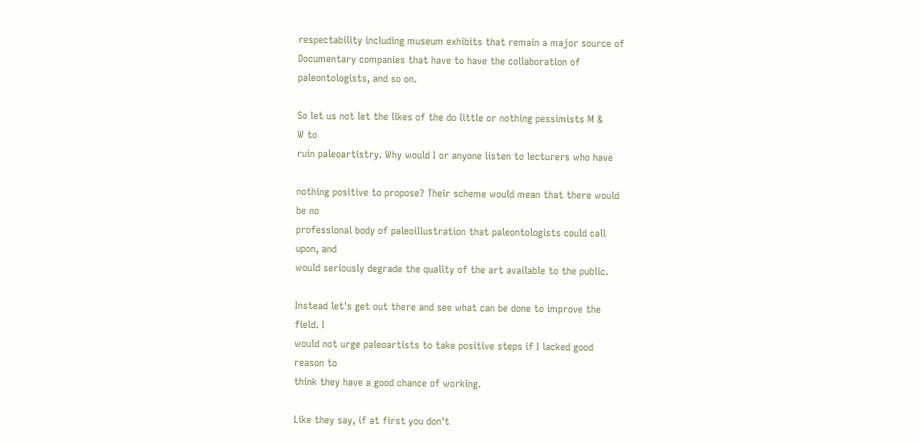respectability including museum exhibits that remain a major source of
Documentary companies that have to have the collaboration of
paleontologists, and so on.

So let us not let the likes of the do little or nothing pessimists M &
W to
ruin paleoartistry. Why would I or anyone listen to lecturers who have

nothing positive to propose? Their scheme would mean that there would
be no
professional body of paleoillustration that paleontologists could call
upon, and
would seriously degrade the quality of the art available to the public.

Instead let's get out there and see what can be done to improve the
field. I
would not urge paleoartists to take positive steps if I lacked good
reason to
think they have a good chance of working.

Like they say, if at first you don't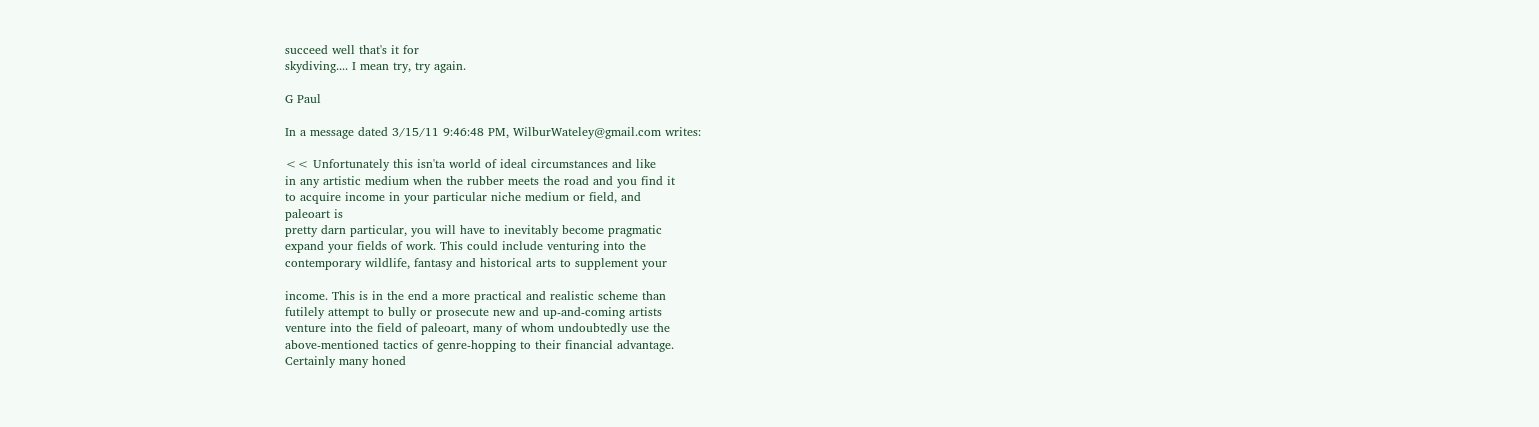succeed well that's it for
skydiving.... I mean try, try again.

G Paul

In a message dated 3/15/11 9:46:48 PM, WilburWateley@gmail.com writes:

<< Unfortunately this isn'ta world of ideal circumstances and like
in any artistic medium when the rubber meets the road and you find it
to acquire income in your particular niche medium or field, and
paleoart is
pretty darn particular, you will have to inevitably become pragmatic
expand your fields of work. This could include venturing into the
contemporary wildlife, fantasy and historical arts to supplement your

income. This is in the end a more practical and realistic scheme than
futilely attempt to bully or prosecute new and up-and-coming artists
venture into the field of paleoart, many of whom undoubtedly use the
above-mentioned tactics of genre-hopping to their financial advantage.
Certainly many honed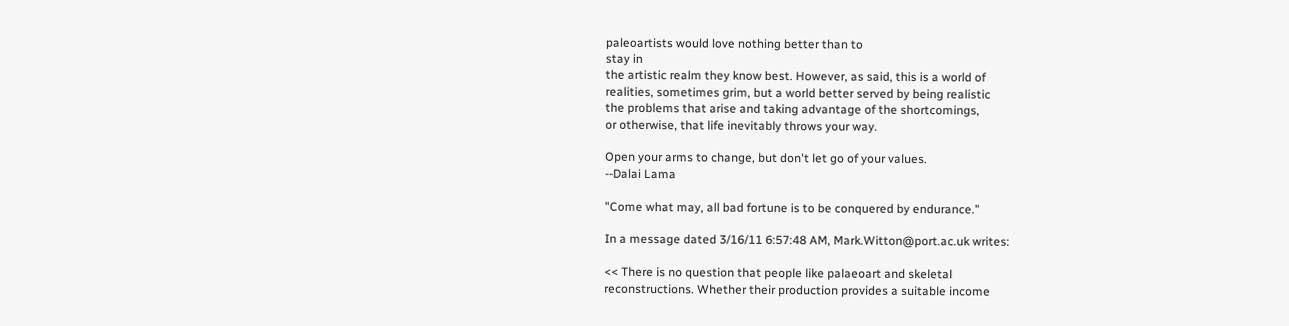paleoartists would love nothing better than to
stay in
the artistic realm they know best. However, as said, this is a world of
realities, sometimes grim, but a world better served by being realistic
the problems that arise and taking advantage of the shortcomings,
or otherwise, that life inevitably throws your way.

Open your arms to change, but don't let go of your values.
--Dalai Lama

"Come what may, all bad fortune is to be conquered by endurance."

In a message dated 3/16/11 6:57:48 AM, Mark.Witton@port.ac.uk writes:

<< There is no question that people like palaeoart and skeletal
reconstructions. Whether their production provides a suitable income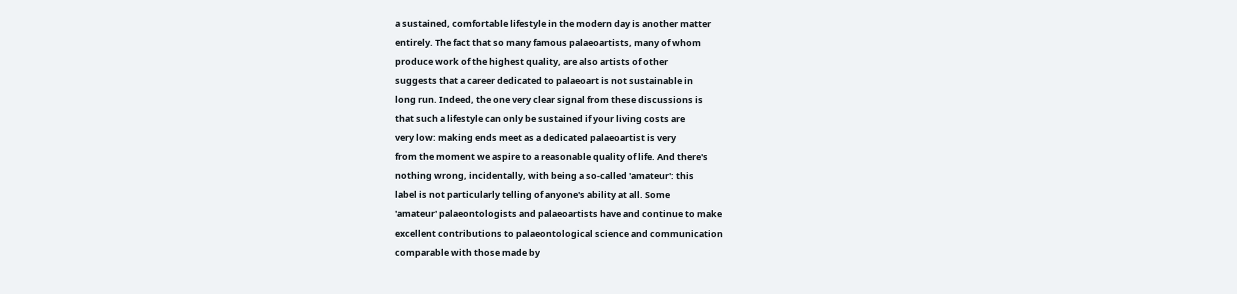a sustained, comfortable lifestyle in the modern day is another matter
entirely. The fact that so many famous palaeoartists, many of whom
produce work of the highest quality, are also artists of other
suggests that a career dedicated to palaeoart is not sustainable in
long run. Indeed, the one very clear signal from these discussions is
that such a lifestyle can only be sustained if your living costs are
very low: making ends meet as a dedicated palaeoartist is very
from the moment we aspire to a reasonable quality of life. And there's
nothing wrong, incidentally, with being a so-called 'amateur': this
label is not particularly telling of anyone's ability at all. Some
'amateur' palaeontologists and palaeoartists have and continue to make
excellent contributions to palaeontological science and communication
comparable with those made by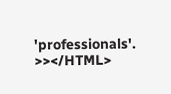'professionals'.  >></HTML>